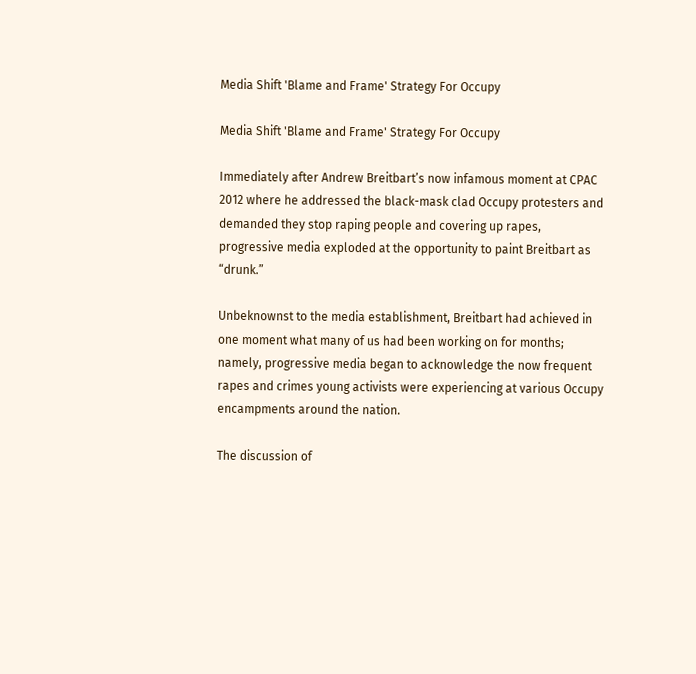Media Shift 'Blame and Frame' Strategy For Occupy

Media Shift 'Blame and Frame' Strategy For Occupy

Immediately after Andrew Breitbart’s now infamous moment at CPAC 2012 where he addressed the black-mask clad Occupy protesters and demanded they stop raping people and covering up rapes, progressive media exploded at the opportunity to paint Breitbart as “drunk.”

Unbeknownst to the media establishment, Breitbart had achieved in one moment what many of us had been working on for months; namely, progressive media began to acknowledge the now frequent rapes and crimes young activists were experiencing at various Occupy encampments around the nation.

The discussion of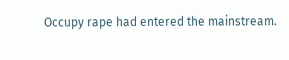Occupy rape had entered the mainstream.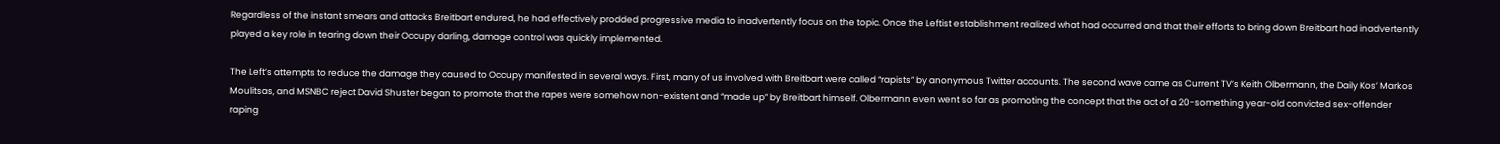Regardless of the instant smears and attacks Breitbart endured, he had effectively prodded progressive media to inadvertently focus on the topic. Once the Leftist establishment realized what had occurred and that their efforts to bring down Breitbart had inadvertently played a key role in tearing down their Occupy darling, damage control was quickly implemented.

The Left’s attempts to reduce the damage they caused to Occupy manifested in several ways. First, many of us involved with Breitbart were called “rapists” by anonymous Twitter accounts. The second wave came as Current TV’s Keith Olbermann, the Daily Kos’ Markos Moulitsas, and MSNBC reject David Shuster began to promote that the rapes were somehow non-existent and “made up” by Breitbart himself. Olbermann even went so far as promoting the concept that the act of a 20-something year-old convicted sex-offender raping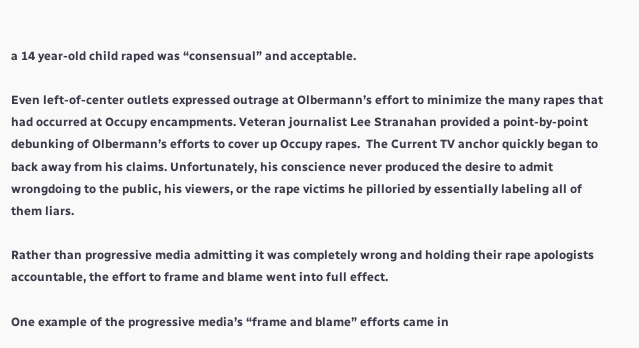a 14 year-old child raped was “consensual” and acceptable.

Even left-of-center outlets expressed outrage at Olbermann’s effort to minimize the many rapes that had occurred at Occupy encampments. Veteran journalist Lee Stranahan provided a point-by-point debunking of Olbermann’s efforts to cover up Occupy rapes.  The Current TV anchor quickly began to back away from his claims. Unfortunately, his conscience never produced the desire to admit wrongdoing to the public, his viewers, or the rape victims he pilloried by essentially labeling all of them liars.

Rather than progressive media admitting it was completely wrong and holding their rape apologists accountable, the effort to frame and blame went into full effect.

One example of the progressive media’s “frame and blame” efforts came in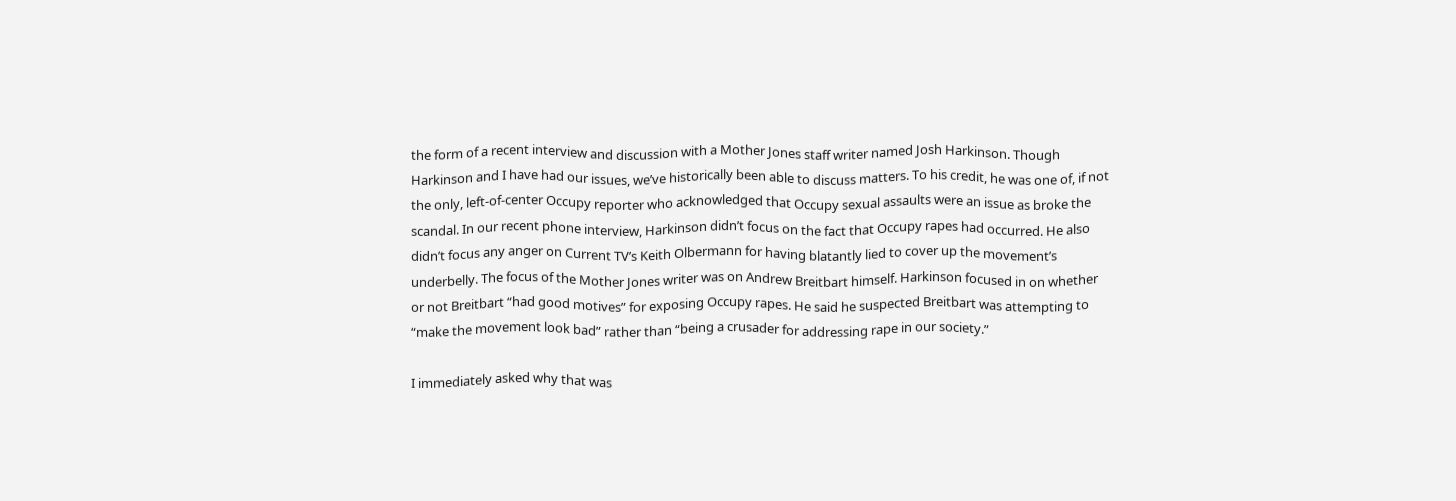the form of a recent interview and discussion with a Mother Jones staff writer named Josh Harkinson. Though Harkinson and I have had our issues, we’ve historically been able to discuss matters. To his credit, he was one of, if not the only, left-of-center Occupy reporter who acknowledged that Occupy sexual assaults were an issue as broke the scandal. In our recent phone interview, Harkinson didn’t focus on the fact that Occupy rapes had occurred. He also didn’t focus any anger on Current TV’s Keith Olbermann for having blatantly lied to cover up the movement’s underbelly. The focus of the Mother Jones writer was on Andrew Breitbart himself. Harkinson focused in on whether or not Breitbart “had good motives” for exposing Occupy rapes. He said he suspected Breitbart was attempting to “make the movement look bad” rather than “being a crusader for addressing rape in our society.”

I immediately asked why that was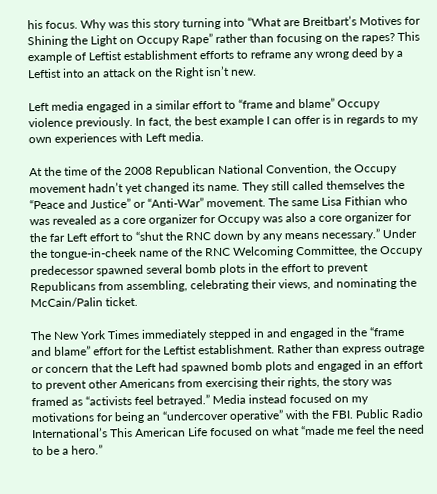his focus. Why was this story turning into “What are Breitbart’s Motives for Shining the Light on Occupy Rape” rather than focusing on the rapes? This example of Leftist establishment efforts to reframe any wrong deed by a Leftist into an attack on the Right isn’t new.

Left media engaged in a similar effort to “frame and blame” Occupy violence previously. In fact, the best example I can offer is in regards to my own experiences with Left media.

At the time of the 2008 Republican National Convention, the Occupy movement hadn’t yet changed its name. They still called themselves the “Peace and Justice” or “Anti-War” movement. The same Lisa Fithian who was revealed as a core organizer for Occupy was also a core organizer for the far Left effort to “shut the RNC down by any means necessary.” Under the tongue-in-cheek name of the RNC Welcoming Committee, the Occupy predecessor spawned several bomb plots in the effort to prevent Republicans from assembling, celebrating their views, and nominating the McCain/Palin ticket.

The New York Times immediately stepped in and engaged in the “frame and blame” effort for the Leftist establishment. Rather than express outrage or concern that the Left had spawned bomb plots and engaged in an effort to prevent other Americans from exercising their rights, the story was framed as “activists feel betrayed.” Media instead focused on my motivations for being an “undercover operative” with the FBI. Public Radio International’s This American Life focused on what “made me feel the need to be a hero.”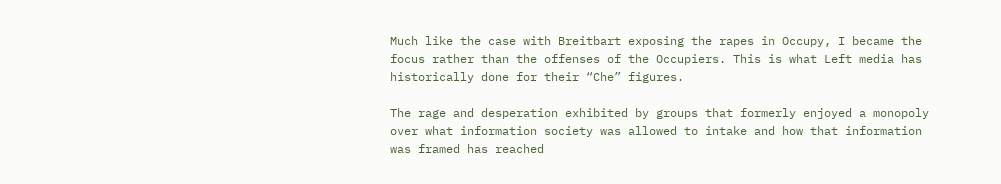Much like the case with Breitbart exposing the rapes in Occupy, I became the focus rather than the offenses of the Occupiers. This is what Left media has historically done for their “Che” figures.

The rage and desperation exhibited by groups that formerly enjoyed a monopoly over what information society was allowed to intake and how that information was framed has reached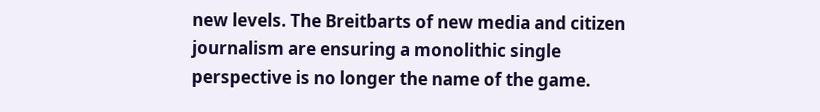new levels. The Breitbarts of new media and citizen journalism are ensuring a monolithic single perspective is no longer the name of the game.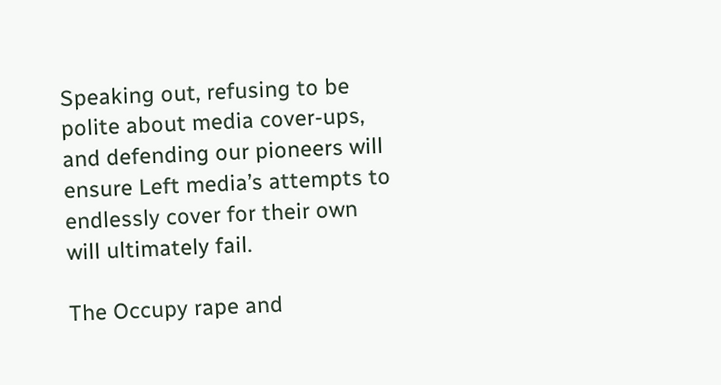Speaking out, refusing to be polite about media cover-ups, and defending our pioneers will ensure Left media’s attempts to endlessly cover for their own will ultimately fail.

The Occupy rape and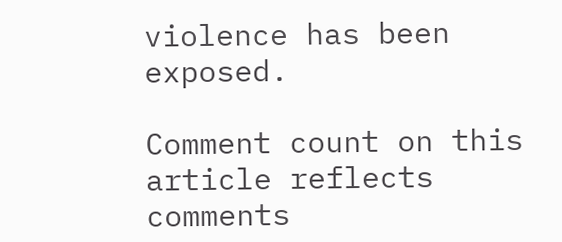violence has been exposed.

Comment count on this article reflects comments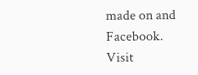made on and Facebook. Visit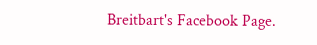Breitbart's Facebook Page.